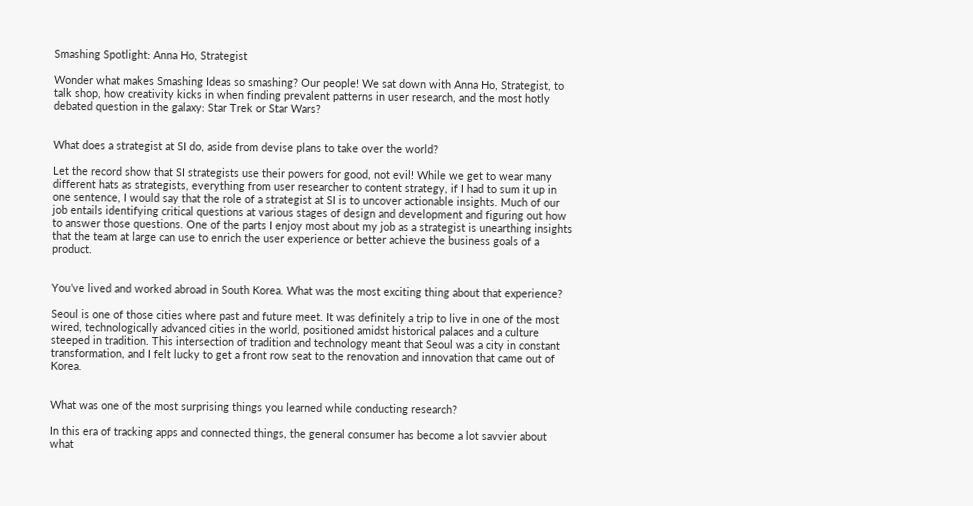Smashing Spotlight: Anna Ho, Strategist

Wonder what makes Smashing Ideas so smashing? Our people! We sat down with Anna Ho, Strategist, to talk shop, how creativity kicks in when finding prevalent patterns in user research, and the most hotly debated question in the galaxy: Star Trek or Star Wars?


What does a strategist at SI do, aside from devise plans to take over the world?

Let the record show that SI strategists use their powers for good, not evil! While we get to wear many different hats as strategists, everything from user researcher to content strategy, if I had to sum it up in one sentence, I would say that the role of a strategist at SI is to uncover actionable insights. Much of our job entails identifying critical questions at various stages of design and development and figuring out how to answer those questions. One of the parts I enjoy most about my job as a strategist is unearthing insights that the team at large can use to enrich the user experience or better achieve the business goals of a product.


You’ve lived and worked abroad in South Korea. What was the most exciting thing about that experience?

Seoul is one of those cities where past and future meet. It was definitely a trip to live in one of the most wired, technologically advanced cities in the world, positioned amidst historical palaces and a culture steeped in tradition. This intersection of tradition and technology meant that Seoul was a city in constant transformation, and I felt lucky to get a front row seat to the renovation and innovation that came out of Korea.


What was one of the most surprising things you learned while conducting research?

In this era of tracking apps and connected things, the general consumer has become a lot savvier about what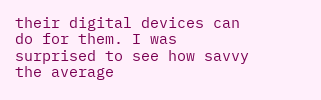their digital devices can do for them. I was surprised to see how savvy the average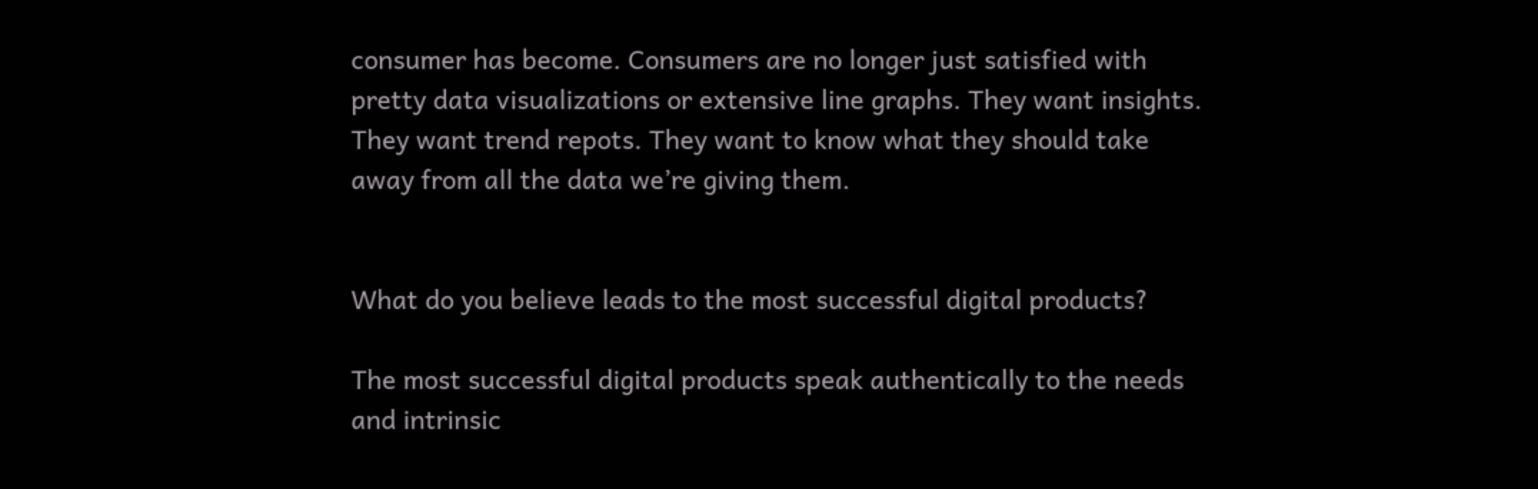consumer has become. Consumers are no longer just satisfied with pretty data visualizations or extensive line graphs. They want insights. They want trend repots. They want to know what they should take away from all the data we’re giving them.


What do you believe leads to the most successful digital products?

The most successful digital products speak authentically to the needs and intrinsic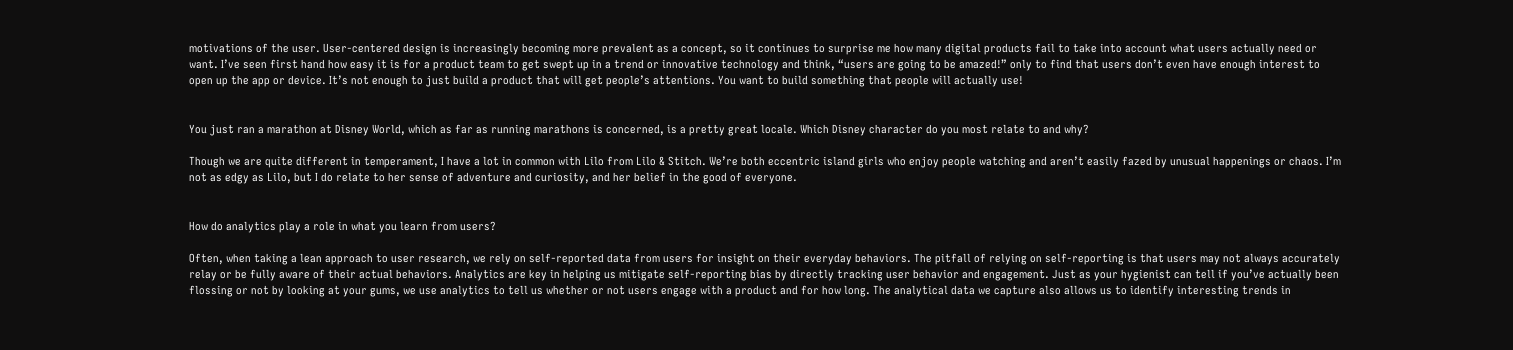motivations of the user. User-centered design is increasingly becoming more prevalent as a concept, so it continues to surprise me how many digital products fail to take into account what users actually need or want. I’ve seen first hand how easy it is for a product team to get swept up in a trend or innovative technology and think, “users are going to be amazed!” only to find that users don’t even have enough interest to open up the app or device. It’s not enough to just build a product that will get people’s attentions. You want to build something that people will actually use!


You just ran a marathon at Disney World, which as far as running marathons is concerned, is a pretty great locale. Which Disney character do you most relate to and why?

Though we are quite different in temperament, I have a lot in common with Lilo from Lilo & Stitch. We’re both eccentric island girls who enjoy people watching and aren’t easily fazed by unusual happenings or chaos. I’m not as edgy as Lilo, but I do relate to her sense of adventure and curiosity, and her belief in the good of everyone.


How do analytics play a role in what you learn from users?

Often, when taking a lean approach to user research, we rely on self-reported data from users for insight on their everyday behaviors. The pitfall of relying on self-reporting is that users may not always accurately relay or be fully aware of their actual behaviors. Analytics are key in helping us mitigate self-reporting bias by directly tracking user behavior and engagement. Just as your hygienist can tell if you’ve actually been flossing or not by looking at your gums, we use analytics to tell us whether or not users engage with a product and for how long. The analytical data we capture also allows us to identify interesting trends in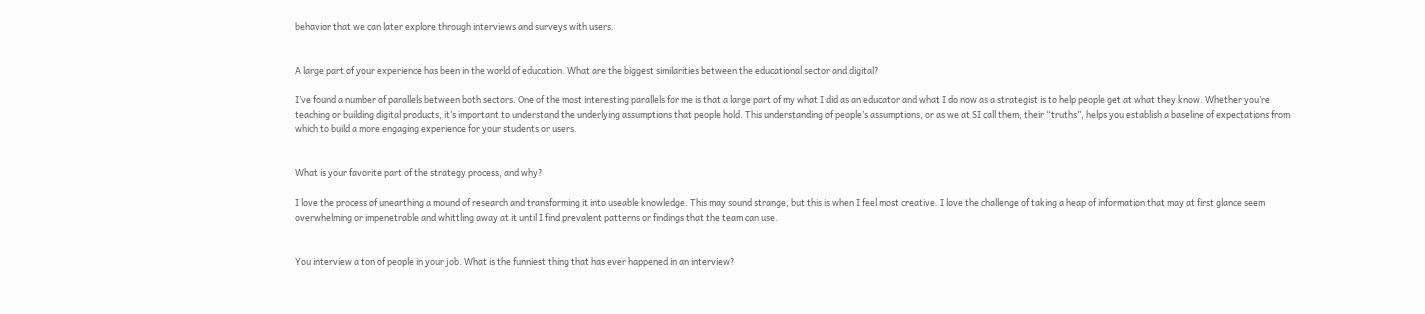behavior that we can later explore through interviews and surveys with users.


A large part of your experience has been in the world of education. What are the biggest similarities between the educational sector and digital?

I’ve found a number of parallels between both sectors. One of the most interesting parallels for me is that a large part of my what I did as an educator and what I do now as a strategist is to help people get at what they know. Whether you’re teaching or building digital products, it’s important to understand the underlying assumptions that people hold. This understanding of people’s assumptions, or as we at SI call them, their “truths”, helps you establish a baseline of expectations from which to build a more engaging experience for your students or users.


What is your favorite part of the strategy process, and why?

I love the process of unearthing a mound of research and transforming it into useable knowledge. This may sound strange, but this is when I feel most creative. I love the challenge of taking a heap of information that may at first glance seem overwhelming or impenetrable and whittling away at it until I find prevalent patterns or findings that the team can use.


You interview a ton of people in your job. What is the funniest thing that has ever happened in an interview?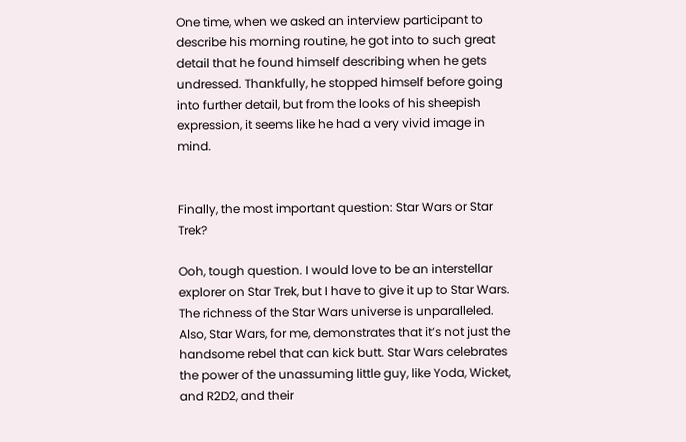One time, when we asked an interview participant to describe his morning routine, he got into to such great detail that he found himself describing when he gets undressed. Thankfully, he stopped himself before going into further detail, but from the looks of his sheepish expression, it seems like he had a very vivid image in mind.


Finally, the most important question: Star Wars or Star Trek?

Ooh, tough question. I would love to be an interstellar explorer on Star Trek, but I have to give it up to Star Wars. The richness of the Star Wars universe is unparalleled. Also, Star Wars, for me, demonstrates that it’s not just the handsome rebel that can kick butt. Star Wars celebrates the power of the unassuming little guy, like Yoda, Wicket, and R2D2, and their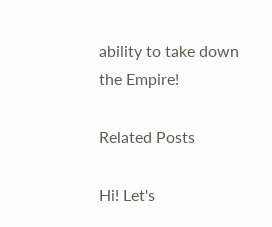ability to take down the Empire!

Related Posts

Hi! Let's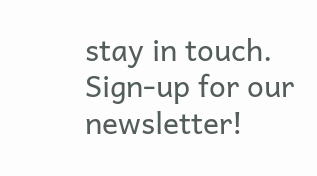stay in touch.
Sign-up for our newsletter!